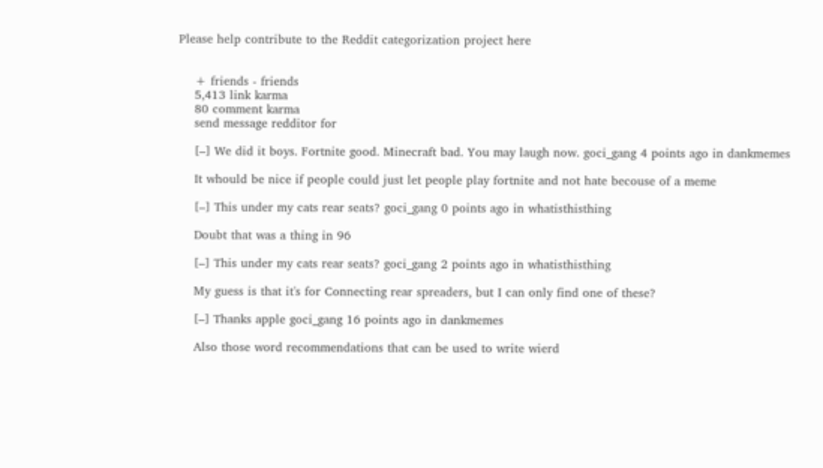Please help contribute to the Reddit categorization project here


    + friends - friends
    5,413 link karma
    80 comment karma
    send message redditor for

    [–] We did it boys. Fortnite good. Minecraft bad. You may laugh now. goci_gang 4 points ago in dankmemes

    It whould be nice if people could just let people play fortnite and not hate becouse of a meme

    [–] This under my cats rear seats? goci_gang 0 points ago in whatisthisthing

    Doubt that was a thing in 96

    [–] This under my cats rear seats? goci_gang 2 points ago in whatisthisthing

    My guess is that it's for Connecting rear spreaders, but I can only find one of these?

    [–] Thanks apple goci_gang 16 points ago in dankmemes

    Also those word recommendations that can be used to write wierd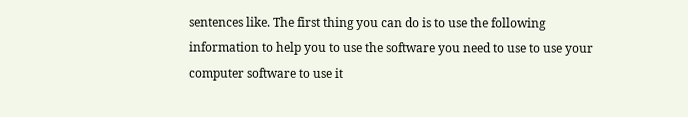sentences like. The first thing you can do is to use the following information to help you to use the software you need to use to use your computer software to use it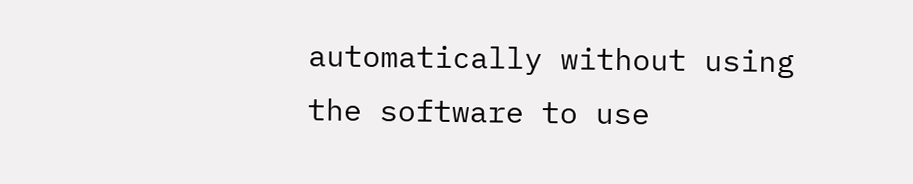automatically without using the software to use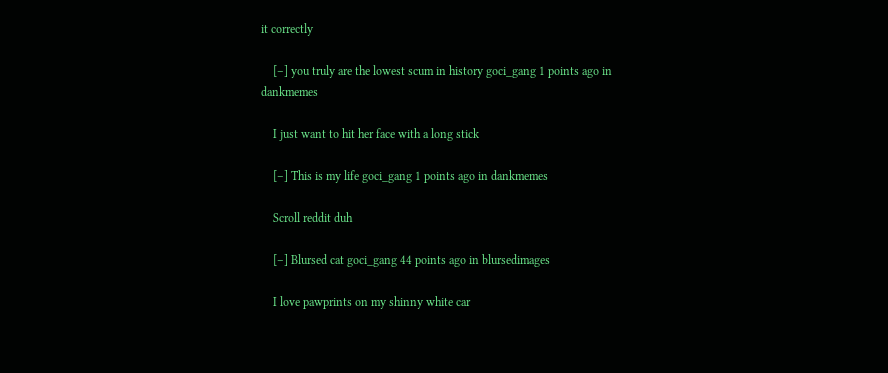it correctly

    [–] you truly are the lowest scum in history goci_gang 1 points ago in dankmemes

    I just want to hit her face with a long stick

    [–] This is my life goci_gang 1 points ago in dankmemes

    Scroll reddit duh

    [–] Blursed cat goci_gang 44 points ago in blursedimages

    I love pawprints on my shinny white car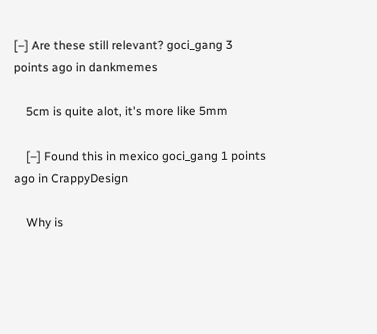[–] Are these still relevant? goci_gang 3 points ago in dankmemes

    5cm is quite alot, it's more like 5mm

    [–] Found this in mexico goci_gang 1 points ago in CrappyDesign

    Why is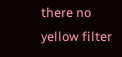there no yellow filter